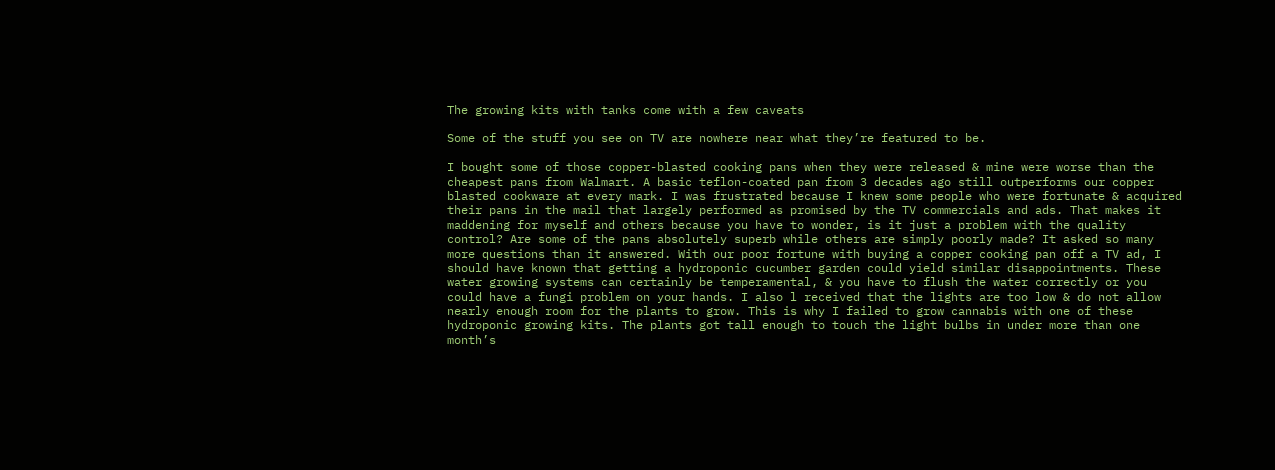The growing kits with tanks come with a few caveats

Some of the stuff you see on TV are nowhere near what they’re featured to be.

I bought some of those copper-blasted cooking pans when they were released & mine were worse than the cheapest pans from Walmart. A basic teflon-coated pan from 3 decades ago still outperforms our copper blasted cookware at every mark. I was frustrated because I knew some people who were fortunate & acquired their pans in the mail that largely performed as promised by the TV commercials and ads. That makes it maddening for myself and others because you have to wonder, is it just a problem with the quality control? Are some of the pans absolutely superb while others are simply poorly made? It asked so many more questions than it answered. With our poor fortune with buying a copper cooking pan off a TV ad, I should have known that getting a hydroponic cucumber garden could yield similar disappointments. These water growing systems can certainly be temperamental, & you have to flush the water correctly or you could have a fungi problem on your hands. I also l received that the lights are too low & do not allow nearly enough room for the plants to grow. This is why I failed to grow cannabis with one of these hydroponic growing kits. The plants got tall enough to touch the light bulbs in under more than one month’s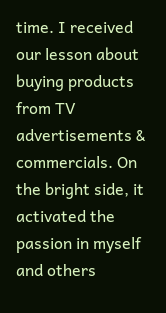time. I received our lesson about buying products from TV advertisements & commercials. On the bright side, it activated the passion in myself and others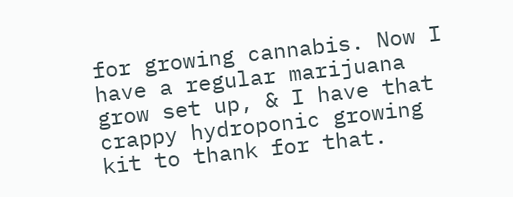for growing cannabis. Now I have a regular marijuana grow set up, & I have that crappy hydroponic growing kit to thank for that.